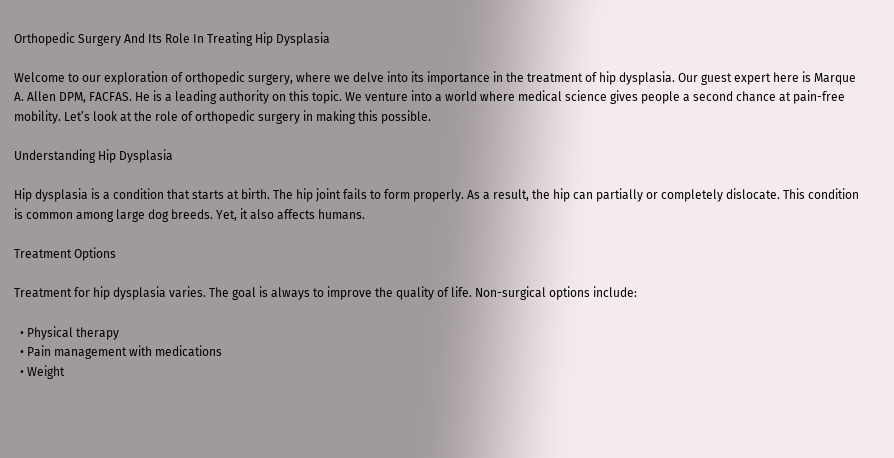Orthopedic Surgery And Its Role In Treating Hip Dysplasia

Welcome to our exploration of orthopedic surgery, where we delve into its importance in the treatment of hip dysplasia. Our guest expert here is Marque A. Allen DPM, FACFAS. He is a leading authority on this topic. We venture into a world where medical science gives people a second chance at pain-free mobility. Let’s look at the role of orthopedic surgery in making this possible.

Understanding Hip Dysplasia

Hip dysplasia is a condition that starts at birth. The hip joint fails to form properly. As a result, the hip can partially or completely dislocate. This condition is common among large dog breeds. Yet, it also affects humans.

Treatment Options

Treatment for hip dysplasia varies. The goal is always to improve the quality of life. Non-surgical options include:

  • Physical therapy
  • Pain management with medications
  • Weight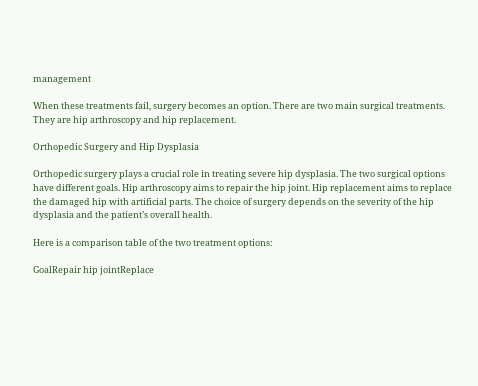management

When these treatments fail, surgery becomes an option. There are two main surgical treatments. They are hip arthroscopy and hip replacement.

Orthopedic Surgery and Hip Dysplasia

Orthopedic surgery plays a crucial role in treating severe hip dysplasia. The two surgical options have different goals. Hip arthroscopy aims to repair the hip joint. Hip replacement aims to replace the damaged hip with artificial parts. The choice of surgery depends on the severity of the hip dysplasia and the patient’s overall health.

Here is a comparison table of the two treatment options:

GoalRepair hip jointReplace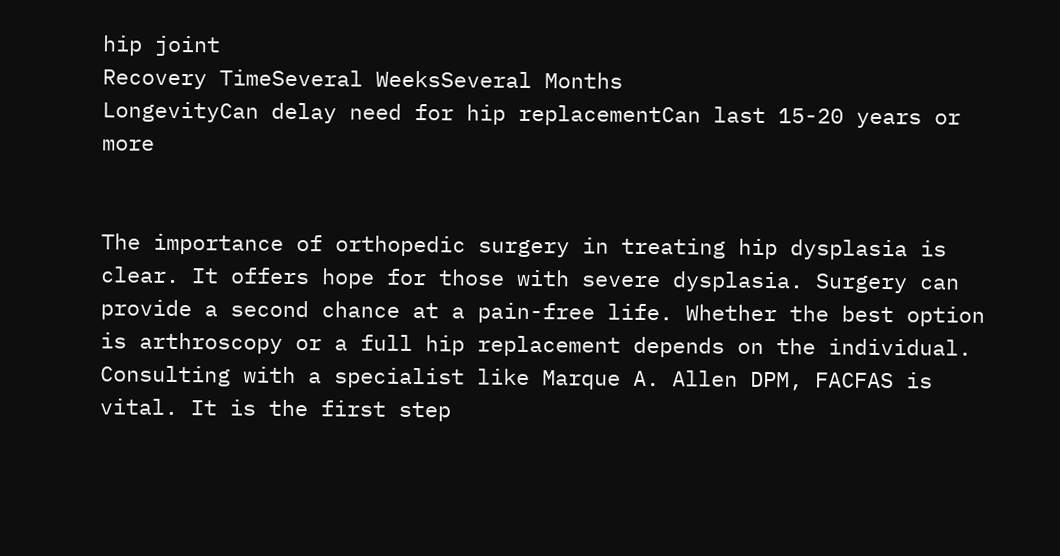hip joint
Recovery TimeSeveral WeeksSeveral Months
LongevityCan delay need for hip replacementCan last 15-20 years or more


The importance of orthopedic surgery in treating hip dysplasia is clear. It offers hope for those with severe dysplasia. Surgery can provide a second chance at a pain-free life. Whether the best option is arthroscopy or a full hip replacement depends on the individual. Consulting with a specialist like Marque A. Allen DPM, FACFAS is vital. It is the first step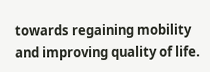towards regaining mobility and improving quality of life.